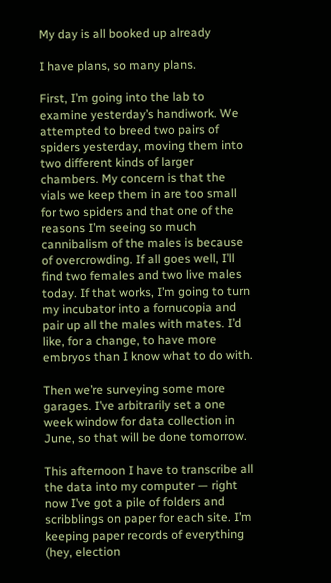My day is all booked up already

I have plans, so many plans.

First, I’m going into the lab to examine yesterday’s handiwork. We attempted to breed two pairs of spiders yesterday, moving them into two different kinds of larger chambers. My concern is that the vials we keep them in are too small for two spiders and that one of the reasons I’m seeing so much cannibalism of the males is because of overcrowding. If all goes well, I’ll find two females and two live males today. If that works, I’m going to turn my incubator into a fornucopia and pair up all the males with mates. I’d like, for a change, to have more embryos than I know what to do with.

Then we’re surveying some more garages. I’ve arbitrarily set a one week window for data collection in June, so that will be done tomorrow.

This afternoon I have to transcribe all the data into my computer — right now I’ve got a pile of folders and scribblings on paper for each site. I’m keeping paper records of everything (hey, election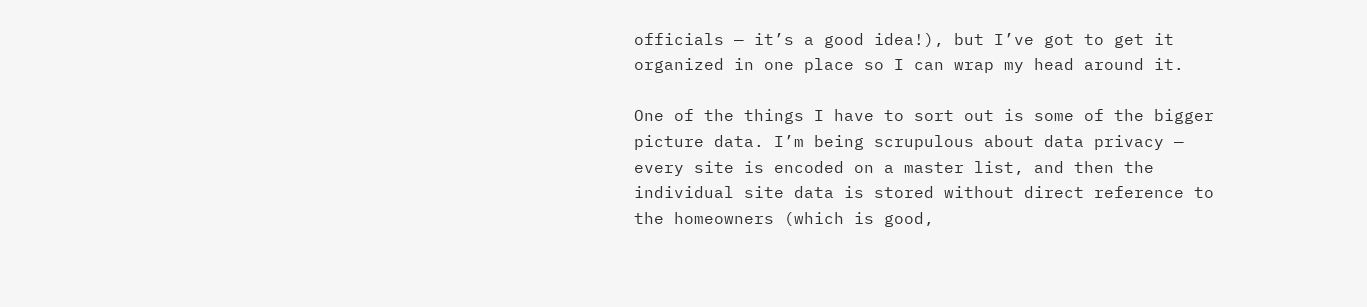officials — it’s a good idea!), but I’ve got to get it organized in one place so I can wrap my head around it.

One of the things I have to sort out is some of the bigger picture data. I’m being scrupulous about data privacy — every site is encoded on a master list, and then the individual site data is stored without direct reference to the homeowners (which is good,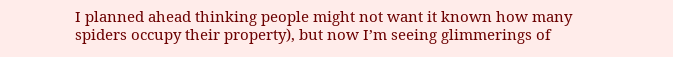I planned ahead thinking people might not want it known how many spiders occupy their property), but now I’m seeing glimmerings of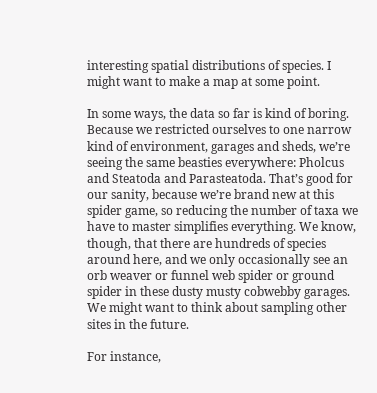interesting spatial distributions of species. I might want to make a map at some point.

In some ways, the data so far is kind of boring. Because we restricted ourselves to one narrow kind of environment, garages and sheds, we’re seeing the same beasties everywhere: Pholcus and Steatoda and Parasteatoda. That’s good for our sanity, because we’re brand new at this spider game, so reducing the number of taxa we have to master simplifies everything. We know, though, that there are hundreds of species around here, and we only occasionally see an orb weaver or funnel web spider or ground spider in these dusty musty cobwebby garages. We might want to think about sampling other sites in the future.

For instance,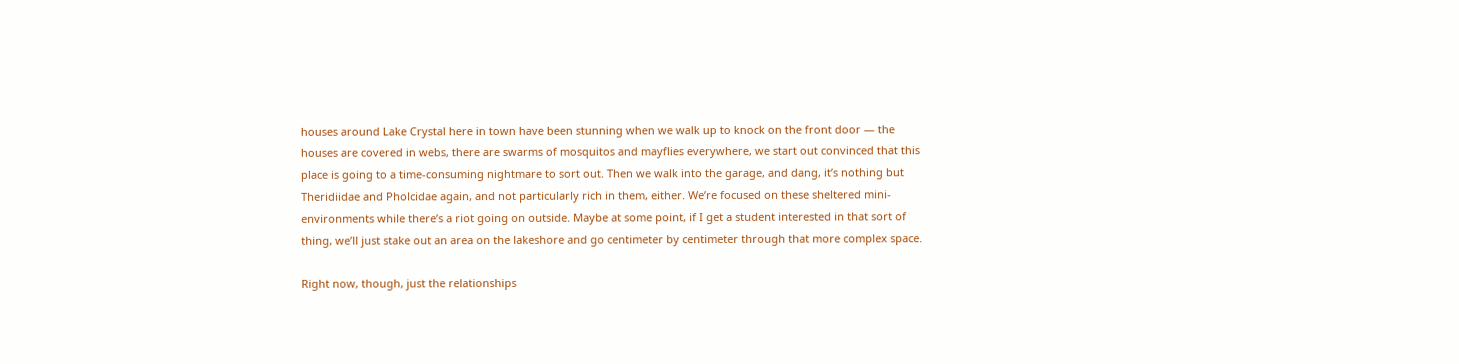houses around Lake Crystal here in town have been stunning when we walk up to knock on the front door — the houses are covered in webs, there are swarms of mosquitos and mayflies everywhere, we start out convinced that this place is going to a time-consuming nightmare to sort out. Then we walk into the garage, and dang, it’s nothing but Theridiidae and Pholcidae again, and not particularly rich in them, either. We’re focused on these sheltered mini-environments while there’s a riot going on outside. Maybe at some point, if I get a student interested in that sort of thing, we’ll just stake out an area on the lakeshore and go centimeter by centimeter through that more complex space.

Right now, though, just the relationships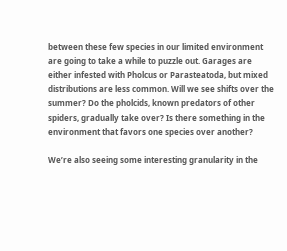between these few species in our limited environment are going to take a while to puzzle out. Garages are either infested with Pholcus or Parasteatoda, but mixed distributions are less common. Will we see shifts over the summer? Do the pholcids, known predators of other spiders, gradually take over? Is there something in the environment that favors one species over another?

We’re also seeing some interesting granularity in the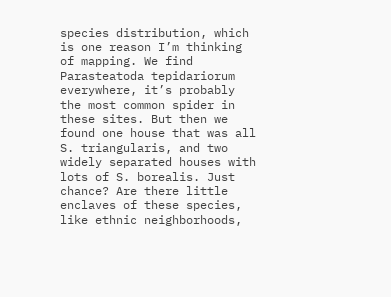species distribution, which is one reason I’m thinking of mapping. We find Parasteatoda tepidariorum everywhere, it’s probably the most common spider in these sites. But then we found one house that was all S. triangularis, and two widely separated houses with lots of S. borealis. Just chance? Are there little enclaves of these species, like ethnic neighborhoods,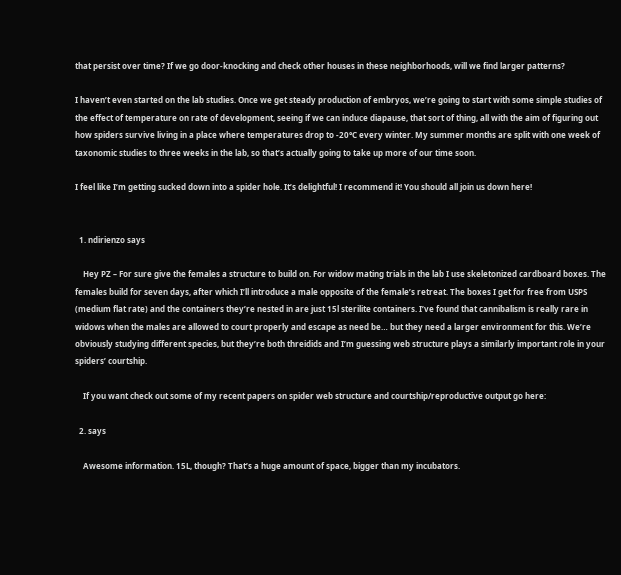that persist over time? If we go door-knocking and check other houses in these neighborhoods, will we find larger patterns?

I haven’t even started on the lab studies. Once we get steady production of embryos, we’re going to start with some simple studies of the effect of temperature on rate of development, seeing if we can induce diapause, that sort of thing, all with the aim of figuring out how spiders survive living in a place where temperatures drop to -20°C every winter. My summer months are split with one week of taxonomic studies to three weeks in the lab, so that’s actually going to take up more of our time soon.

I feel like I’m getting sucked down into a spider hole. It’s delightful! I recommend it! You should all join us down here!


  1. ndirienzo says

    Hey PZ – For sure give the females a structure to build on. For widow mating trials in the lab I use skeletonized cardboard boxes. The females build for seven days, after which I’ll introduce a male opposite of the female’s retreat. The boxes I get for free from USPS (medium flat rate) and the containers they’re nested in are just 15l sterilite containers. I’ve found that cannibalism is really rare in widows when the males are allowed to court properly and escape as need be… but they need a larger environment for this. We’re obviously studying different species, but they’re both threidids and I’m guessing web structure plays a similarly important role in your spiders’ courtship.

    If you want check out some of my recent papers on spider web structure and courtship/reproductive output go here:

  2. says

    Awesome information. 15L, though? That’s a huge amount of space, bigger than my incubators.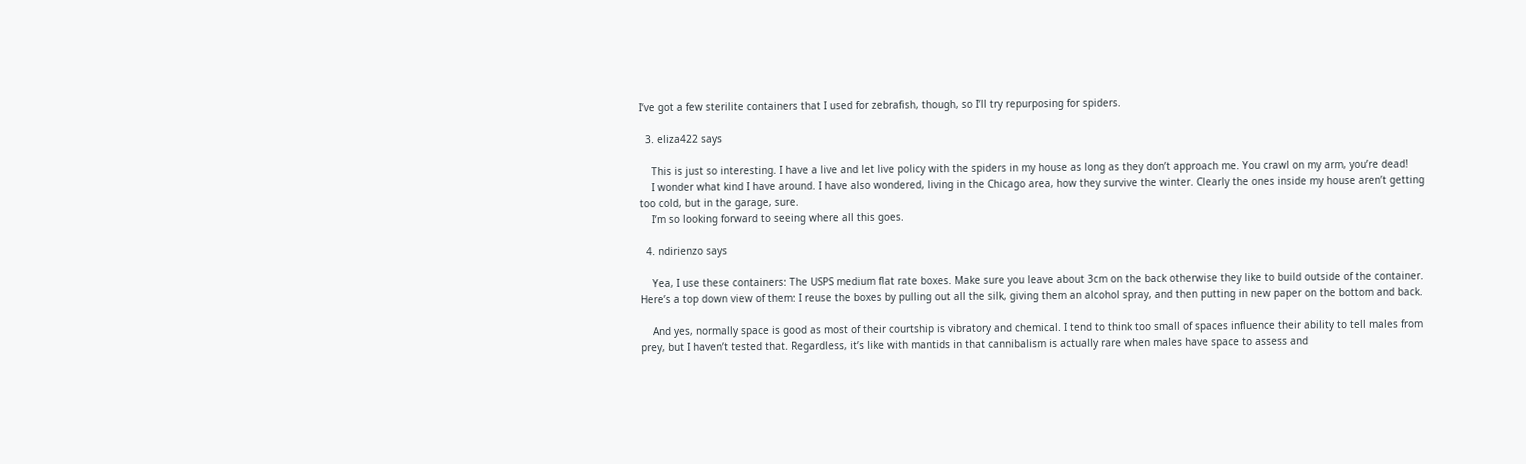I’ve got a few sterilite containers that I used for zebrafish, though, so I’ll try repurposing for spiders.

  3. eliza422 says

    This is just so interesting. I have a live and let live policy with the spiders in my house as long as they don’t approach me. You crawl on my arm, you’re dead!
    I wonder what kind I have around. I have also wondered, living in the Chicago area, how they survive the winter. Clearly the ones inside my house aren’t getting too cold, but in the garage, sure.
    I’m so looking forward to seeing where all this goes.

  4. ndirienzo says

    Yea, I use these containers: The USPS medium flat rate boxes. Make sure you leave about 3cm on the back otherwise they like to build outside of the container. Here’s a top down view of them: I reuse the boxes by pulling out all the silk, giving them an alcohol spray, and then putting in new paper on the bottom and back.

    And yes, normally space is good as most of their courtship is vibratory and chemical. I tend to think too small of spaces influence their ability to tell males from prey, but I haven’t tested that. Regardless, it’s like with mantids in that cannibalism is actually rare when males have space to assess and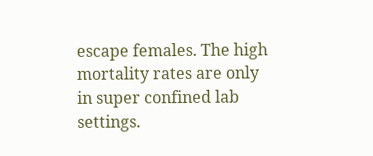escape females. The high mortality rates are only in super confined lab settings.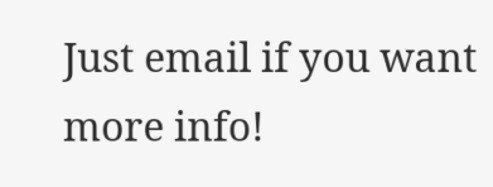Just email if you want more info!